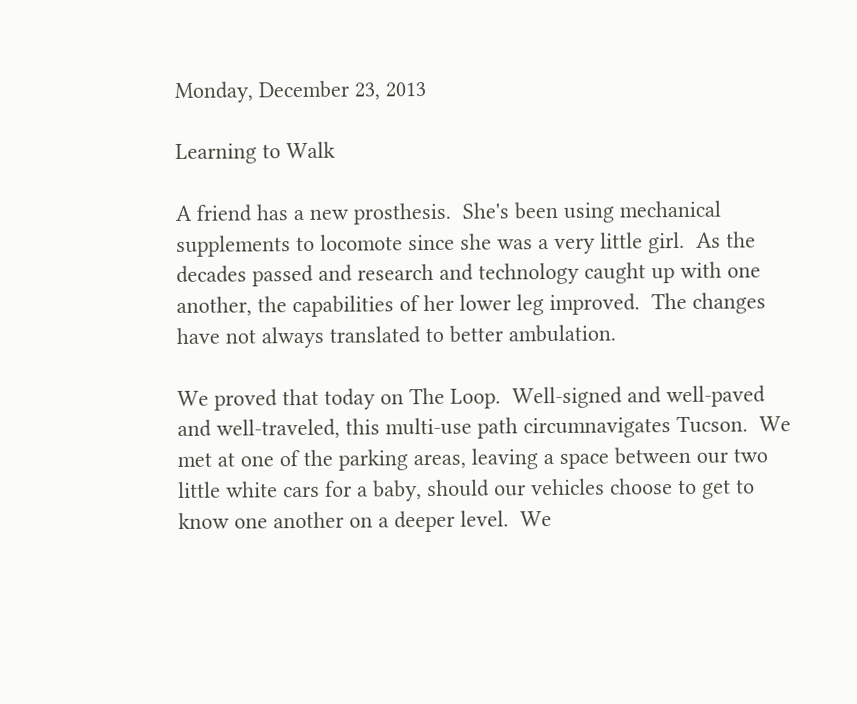Monday, December 23, 2013

Learning to Walk

A friend has a new prosthesis.  She's been using mechanical supplements to locomote since she was a very little girl.  As the decades passed and research and technology caught up with one another, the capabilities of her lower leg improved.  The changes have not always translated to better ambulation.

We proved that today on The Loop.  Well-signed and well-paved and well-traveled, this multi-use path circumnavigates Tucson.  We met at one of the parking areas, leaving a space between our two little white cars for a baby, should our vehicles choose to get to know one another on a deeper level.  We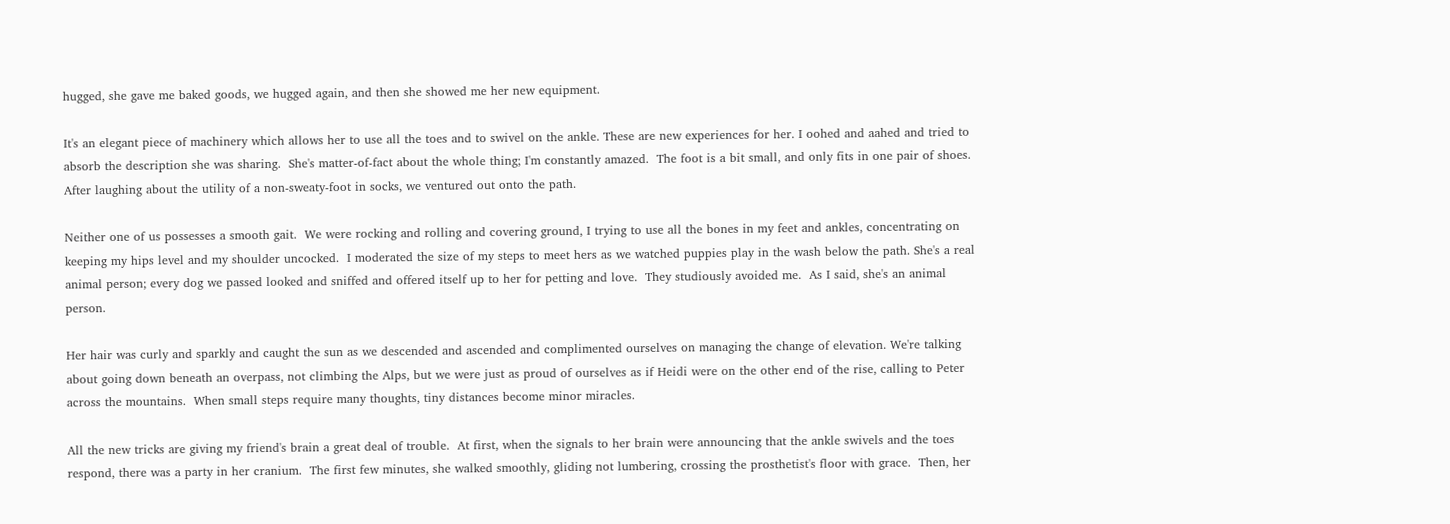hugged, she gave me baked goods, we hugged again, and then she showed me her new equipment.

It's an elegant piece of machinery which allows her to use all the toes and to swivel on the ankle. These are new experiences for her. I oohed and aahed and tried to absorb the description she was sharing.  She's matter-of-fact about the whole thing; I'm constantly amazed.  The foot is a bit small, and only fits in one pair of shoes.  After laughing about the utility of a non-sweaty-foot in socks, we ventured out onto the path.

Neither one of us possesses a smooth gait.  We were rocking and rolling and covering ground, I trying to use all the bones in my feet and ankles, concentrating on keeping my hips level and my shoulder uncocked.  I moderated the size of my steps to meet hers as we watched puppies play in the wash below the path. She's a real animal person; every dog we passed looked and sniffed and offered itself up to her for petting and love.  They studiously avoided me.  As I said, she's an animal person.

Her hair was curly and sparkly and caught the sun as we descended and ascended and complimented ourselves on managing the change of elevation. We're talking about going down beneath an overpass, not climbing the Alps, but we were just as proud of ourselves as if Heidi were on the other end of the rise, calling to Peter across the mountains.  When small steps require many thoughts, tiny distances become minor miracles.

All the new tricks are giving my friend's brain a great deal of trouble.  At first, when the signals to her brain were announcing that the ankle swivels and the toes respond, there was a party in her cranium.  The first few minutes, she walked smoothly, gliding not lumbering, crossing the prosthetist's floor with grace.  Then, her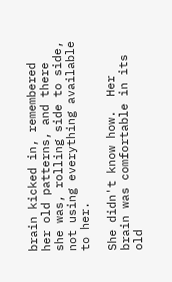brain kicked in, remembered her old patterns, and there she was, rolling side to side, not using everything available to her.

She didn't know how.  Her brain was comfortable in its old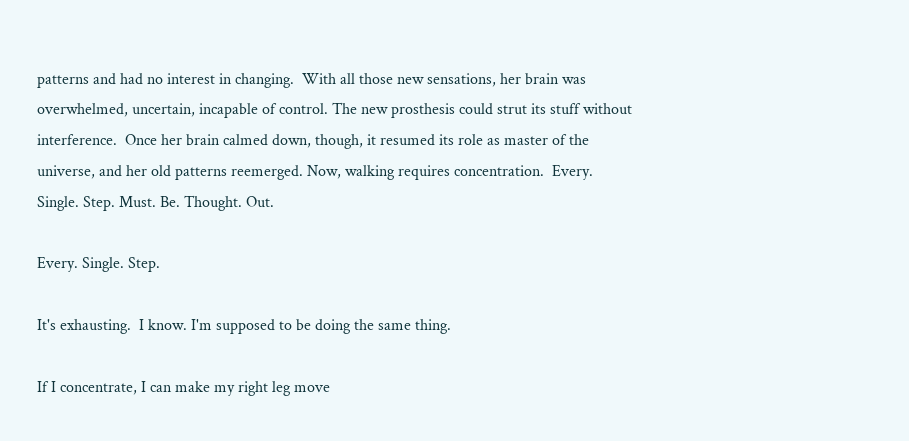patterns and had no interest in changing.  With all those new sensations, her brain was overwhelmed, uncertain, incapable of control. The new prosthesis could strut its stuff without interference.  Once her brain calmed down, though, it resumed its role as master of the universe, and her old patterns reemerged. Now, walking requires concentration.  Every. Single. Step. Must. Be. Thought. Out.

Every. Single. Step.

It's exhausting.  I know. I'm supposed to be doing the same thing.

If I concentrate, I can make my right leg move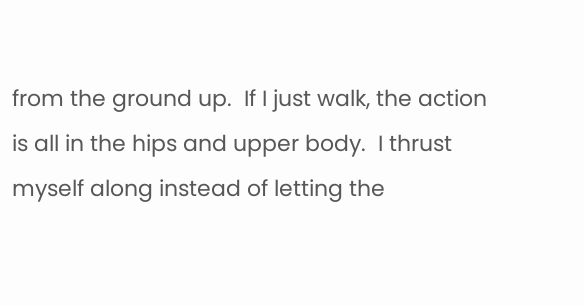from the ground up.  If I just walk, the action is all in the hips and upper body.  I thrust myself along instead of letting the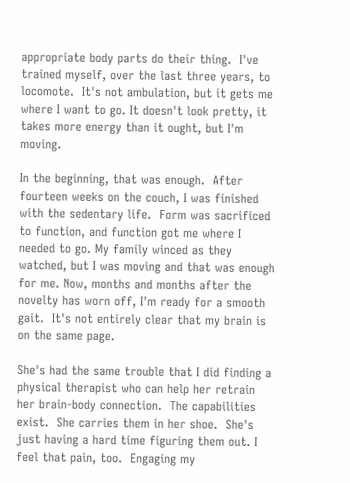appropriate body parts do their thing.  I've trained myself, over the last three years, to locomote.  It's not ambulation, but it gets me where I want to go. It doesn't look pretty, it takes more energy than it ought, but I'm moving.

In the beginning, that was enough.  After fourteen weeks on the couch, I was finished with the sedentary life.  Form was sacrificed to function, and function got me where I needed to go. My family winced as they watched, but I was moving and that was enough for me. Now, months and months after the novelty has worn off, I'm ready for a smooth gait.  It's not entirely clear that my brain is on the same page.

She's had the same trouble that I did finding a physical therapist who can help her retrain her brain-body connection.  The capabilities exist.  She carries them in her shoe.  She's just having a hard time figuring them out. I feel that pain, too.  Engaging my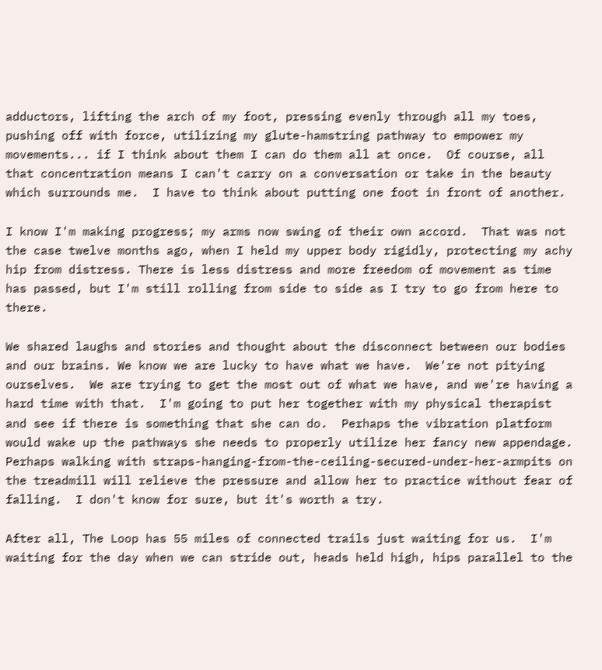adductors, lifting the arch of my foot, pressing evenly through all my toes, pushing off with force, utilizing my glute-hamstring pathway to empower my movements... if I think about them I can do them all at once.  Of course, all that concentration means I can't carry on a conversation or take in the beauty which surrounds me.  I have to think about putting one foot in front of another.

I know I'm making progress; my arms now swing of their own accord.  That was not the case twelve months ago, when I held my upper body rigidly, protecting my achy hip from distress. There is less distress and more freedom of movement as time has passed, but I'm still rolling from side to side as I try to go from here to there.

We shared laughs and stories and thought about the disconnect between our bodies and our brains. We know we are lucky to have what we have.  We're not pitying ourselves.  We are trying to get the most out of what we have, and we're having a hard time with that.  I'm going to put her together with my physical therapist and see if there is something that she can do.  Perhaps the vibration platform would wake up the pathways she needs to properly utilize her fancy new appendage.  Perhaps walking with straps-hanging-from-the-ceiling-secured-under-her-armpits on the treadmill will relieve the pressure and allow her to practice without fear of falling.  I don't know for sure, but it's worth a try.

After all, The Loop has 55 miles of connected trails just waiting for us.  I'm waiting for the day when we can stride out, heads held high, hips parallel to the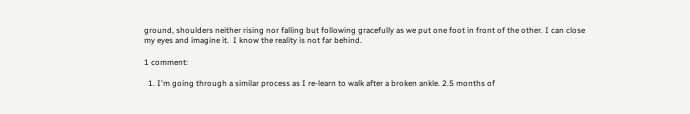ground, shoulders neither rising nor falling but following gracefully as we put one foot in front of the other. I can close my eyes and imagine it.  I know the reality is not far behind.

1 comment:

  1. I'm going through a similar process as I re-learn to walk after a broken ankle. 2.5 months of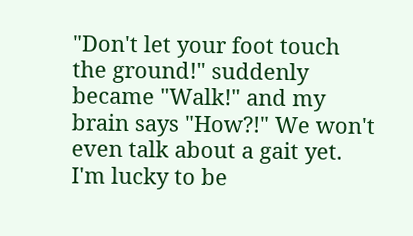"Don't let your foot touch the ground!" suddenly became "Walk!" and my brain says "How?!" We won't even talk about a gait yet. I'm lucky to be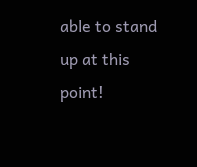able to stand up at this point!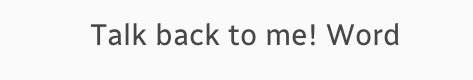Talk back to me! Word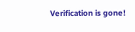Verification is gone!